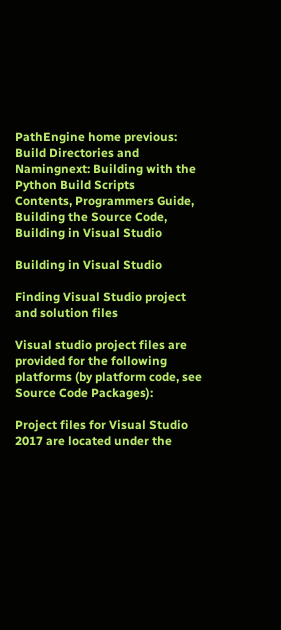PathEngine home previous: Build Directories and Namingnext: Building with the Python Build Scripts
Contents, Programmers Guide, Building the Source Code, Building in Visual Studio

Building in Visual Studio

Finding Visual Studio project and solution files

Visual studio project files are provided for the following platforms (by platform code, see Source Code Packages):

Project files for Visual Studio 2017 are located under the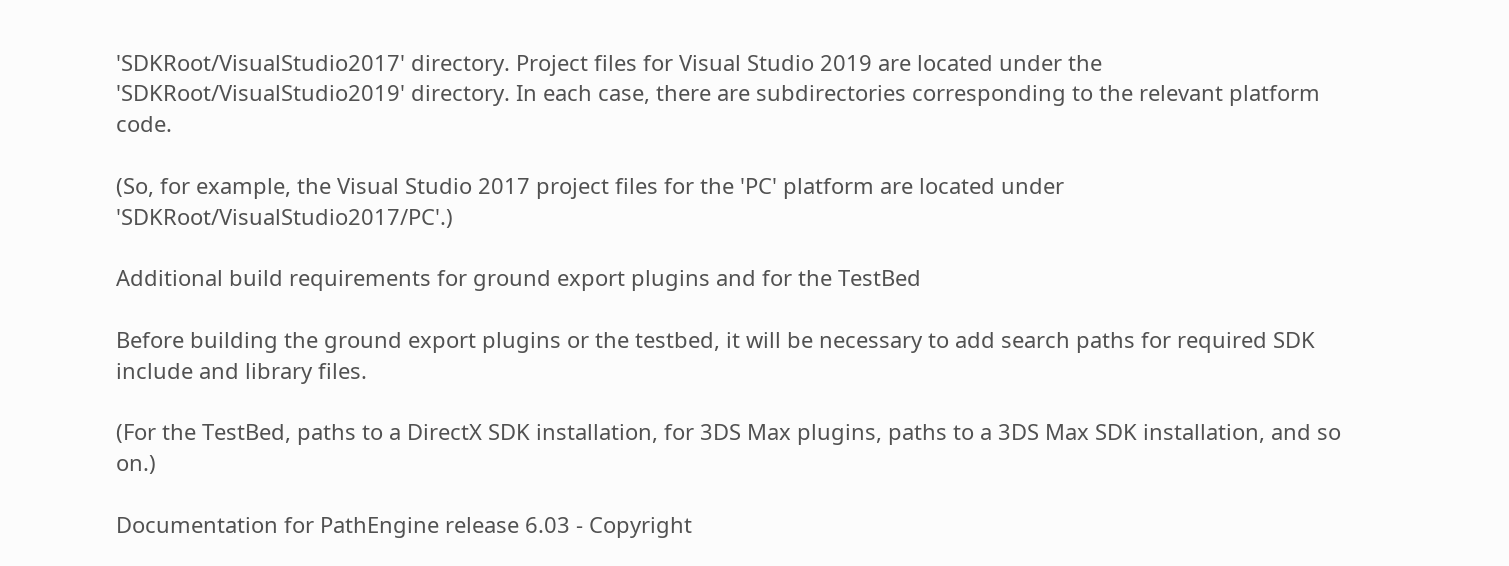'SDKRoot/VisualStudio2017' directory. Project files for Visual Studio 2019 are located under the 'SDKRoot/VisualStudio2019' directory. In each case, there are subdirectories corresponding to the relevant platform code.

(So, for example, the Visual Studio 2017 project files for the 'PC' platform are located under 'SDKRoot/VisualStudio2017/PC'.)

Additional build requirements for ground export plugins and for the TestBed

Before building the ground export plugins or the testbed, it will be necessary to add search paths for required SDK include and library files.

(For the TestBed, paths to a DirectX SDK installation, for 3DS Max plugins, paths to a 3DS Max SDK installation, and so on.)

Documentation for PathEngine release 6.03 - Copyright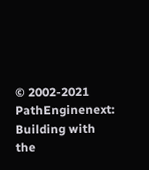© 2002-2021 PathEnginenext: Building with the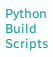Python Build Scripts